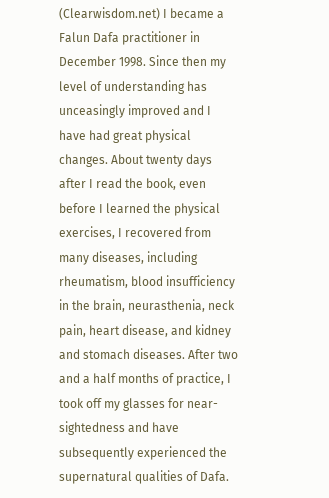(Clearwisdom.net) I became a Falun Dafa practitioner in December 1998. Since then my level of understanding has unceasingly improved and I have had great physical changes. About twenty days after I read the book, even before I learned the physical exercises, I recovered from many diseases, including rheumatism, blood insufficiency in the brain, neurasthenia, neck pain, heart disease, and kidney and stomach diseases. After two and a half months of practice, I took off my glasses for near-sightedness and have subsequently experienced the supernatural qualities of Dafa.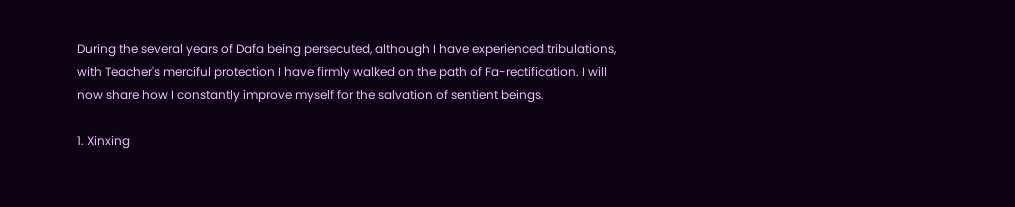During the several years of Dafa being persecuted, although I have experienced tribulations, with Teacher's merciful protection I have firmly walked on the path of Fa-rectification. I will now share how I constantly improve myself for the salvation of sentient beings.

1. Xinxing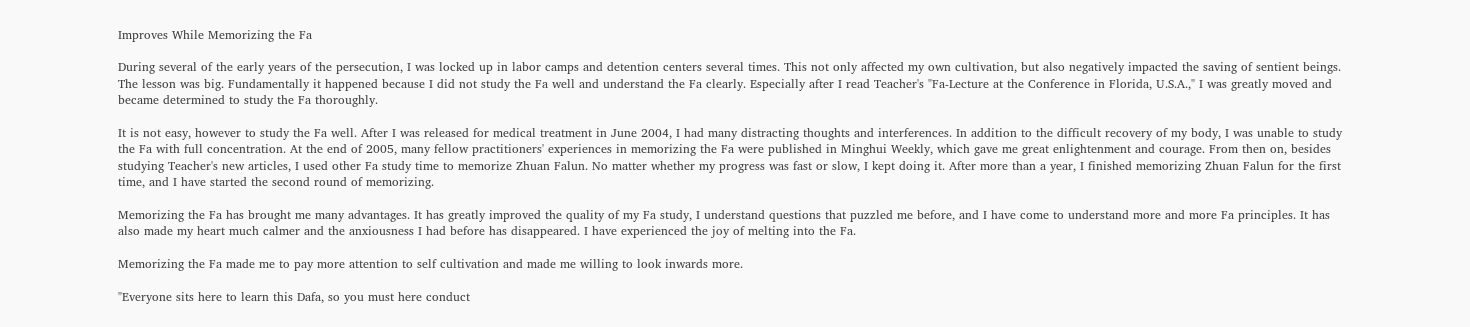Improves While Memorizing the Fa

During several of the early years of the persecution, I was locked up in labor camps and detention centers several times. This not only affected my own cultivation, but also negatively impacted the saving of sentient beings. The lesson was big. Fundamentally it happened because I did not study the Fa well and understand the Fa clearly. Especially after I read Teacher's "Fa-Lecture at the Conference in Florida, U.S.A.," I was greatly moved and became determined to study the Fa thoroughly.

It is not easy, however to study the Fa well. After I was released for medical treatment in June 2004, I had many distracting thoughts and interferences. In addition to the difficult recovery of my body, I was unable to study the Fa with full concentration. At the end of 2005, many fellow practitioners' experiences in memorizing the Fa were published in Minghui Weekly, which gave me great enlightenment and courage. From then on, besides studying Teacher's new articles, I used other Fa study time to memorize Zhuan Falun. No matter whether my progress was fast or slow, I kept doing it. After more than a year, I finished memorizing Zhuan Falun for the first time, and I have started the second round of memorizing.

Memorizing the Fa has brought me many advantages. It has greatly improved the quality of my Fa study, I understand questions that puzzled me before, and I have come to understand more and more Fa principles. It has also made my heart much calmer and the anxiousness I had before has disappeared. I have experienced the joy of melting into the Fa.

Memorizing the Fa made me to pay more attention to self cultivation and made me willing to look inwards more.

"Everyone sits here to learn this Dafa, so you must here conduct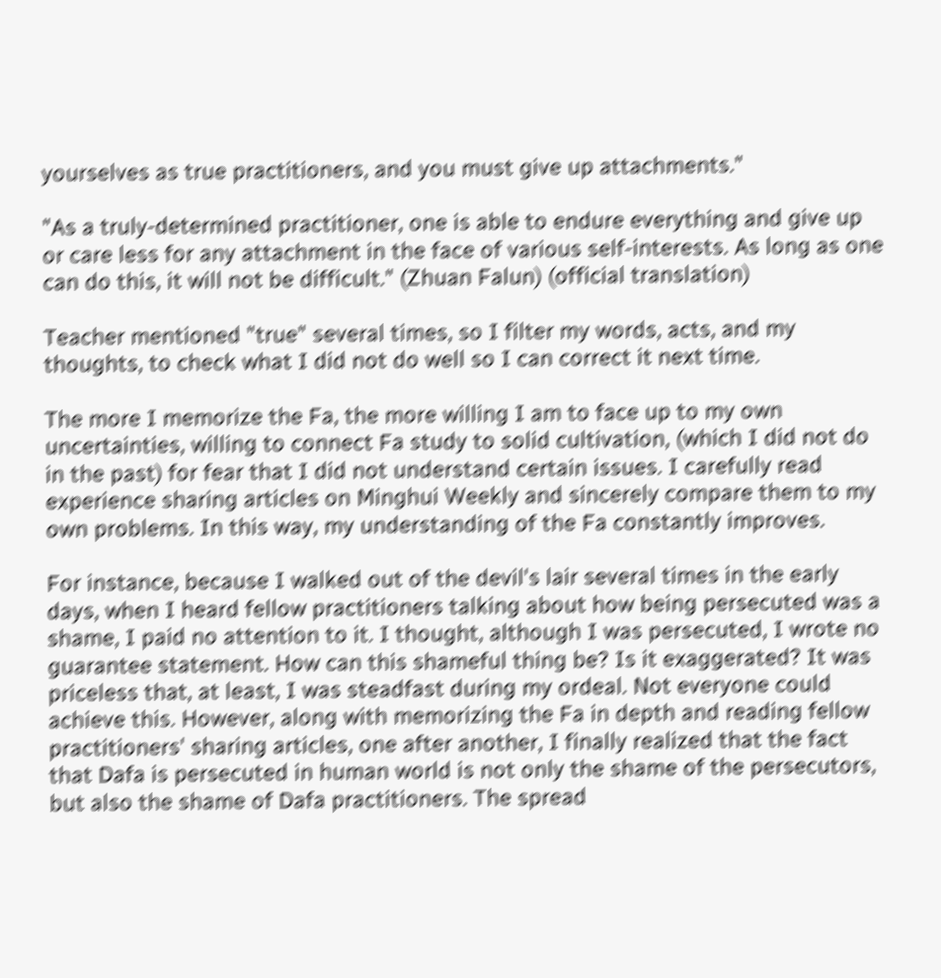yourselves as true practitioners, and you must give up attachments."

"As a truly-determined practitioner, one is able to endure everything and give up or care less for any attachment in the face of various self-interests. As long as one can do this, it will not be difficult." (Zhuan Falun) (official translation)

Teacher mentioned "true" several times, so I filter my words, acts, and my thoughts, to check what I did not do well so I can correct it next time.

The more I memorize the Fa, the more willing I am to face up to my own uncertainties, willing to connect Fa study to solid cultivation, (which I did not do in the past) for fear that I did not understand certain issues. I carefully read experience sharing articles on Minghui Weekly and sincerely compare them to my own problems. In this way, my understanding of the Fa constantly improves.

For instance, because I walked out of the devil's lair several times in the early days, when I heard fellow practitioners talking about how being persecuted was a shame, I paid no attention to it. I thought, although I was persecuted, I wrote no guarantee statement. How can this shameful thing be? Is it exaggerated? It was priceless that, at least, I was steadfast during my ordeal. Not everyone could achieve this. However, along with memorizing the Fa in depth and reading fellow practitioners' sharing articles, one after another, I finally realized that the fact that Dafa is persecuted in human world is not only the shame of the persecutors, but also the shame of Dafa practitioners. The spread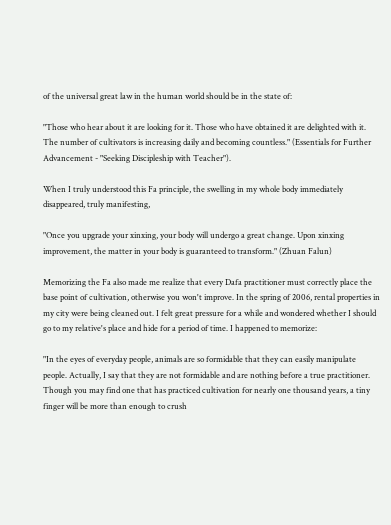of the universal great law in the human world should be in the state of:

"Those who hear about it are looking for it. Those who have obtained it are delighted with it. The number of cultivators is increasing daily and becoming countless." (Essentials for Further Advancement - "Seeking Discipleship with Teacher").

When I truly understood this Fa principle, the swelling in my whole body immediately disappeared, truly manifesting,

"Once you upgrade your xinxing, your body will undergo a great change. Upon xinxing improvement, the matter in your body is guaranteed to transform." (Zhuan Falun)

Memorizing the Fa also made me realize that every Dafa practitioner must correctly place the base point of cultivation, otherwise you won't improve. In the spring of 2006, rental properties in my city were being cleaned out. I felt great pressure for a while and wondered whether I should go to my relative's place and hide for a period of time. I happened to memorize:

"In the eyes of everyday people, animals are so formidable that they can easily manipulate people. Actually, I say that they are not formidable and are nothing before a true practitioner. Though you may find one that has practiced cultivation for nearly one thousand years, a tiny finger will be more than enough to crush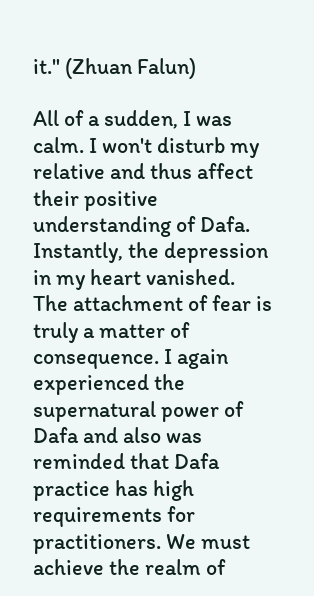it." (Zhuan Falun)

All of a sudden, I was calm. I won't disturb my relative and thus affect their positive understanding of Dafa. Instantly, the depression in my heart vanished. The attachment of fear is truly a matter of consequence. I again experienced the supernatural power of Dafa and also was reminded that Dafa practice has high requirements for practitioners. We must achieve the realm of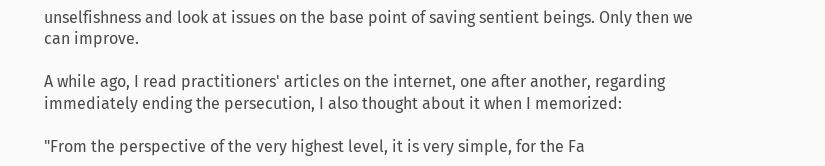unselfishness and look at issues on the base point of saving sentient beings. Only then we can improve.

A while ago, I read practitioners' articles on the internet, one after another, regarding immediately ending the persecution, I also thought about it when I memorized:

"From the perspective of the very highest level, it is very simple, for the Fa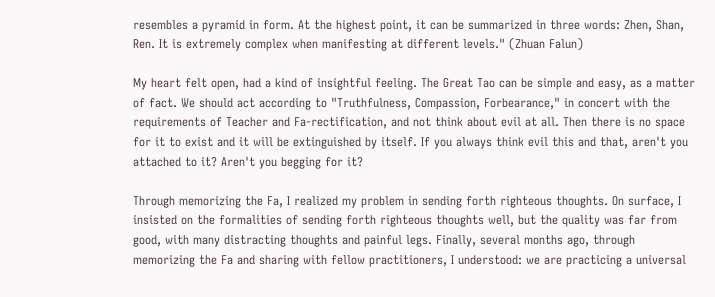resembles a pyramid in form. At the highest point, it can be summarized in three words: Zhen, Shan, Ren. It is extremely complex when manifesting at different levels." (Zhuan Falun)

My heart felt open, had a kind of insightful feeling. The Great Tao can be simple and easy, as a matter of fact. We should act according to "Truthfulness, Compassion, Forbearance," in concert with the requirements of Teacher and Fa-rectification, and not think about evil at all. Then there is no space for it to exist and it will be extinguished by itself. If you always think evil this and that, aren't you attached to it? Aren't you begging for it?

Through memorizing the Fa, I realized my problem in sending forth righteous thoughts. On surface, I insisted on the formalities of sending forth righteous thoughts well, but the quality was far from good, with many distracting thoughts and painful legs. Finally, several months ago, through memorizing the Fa and sharing with fellow practitioners, I understood: we are practicing a universal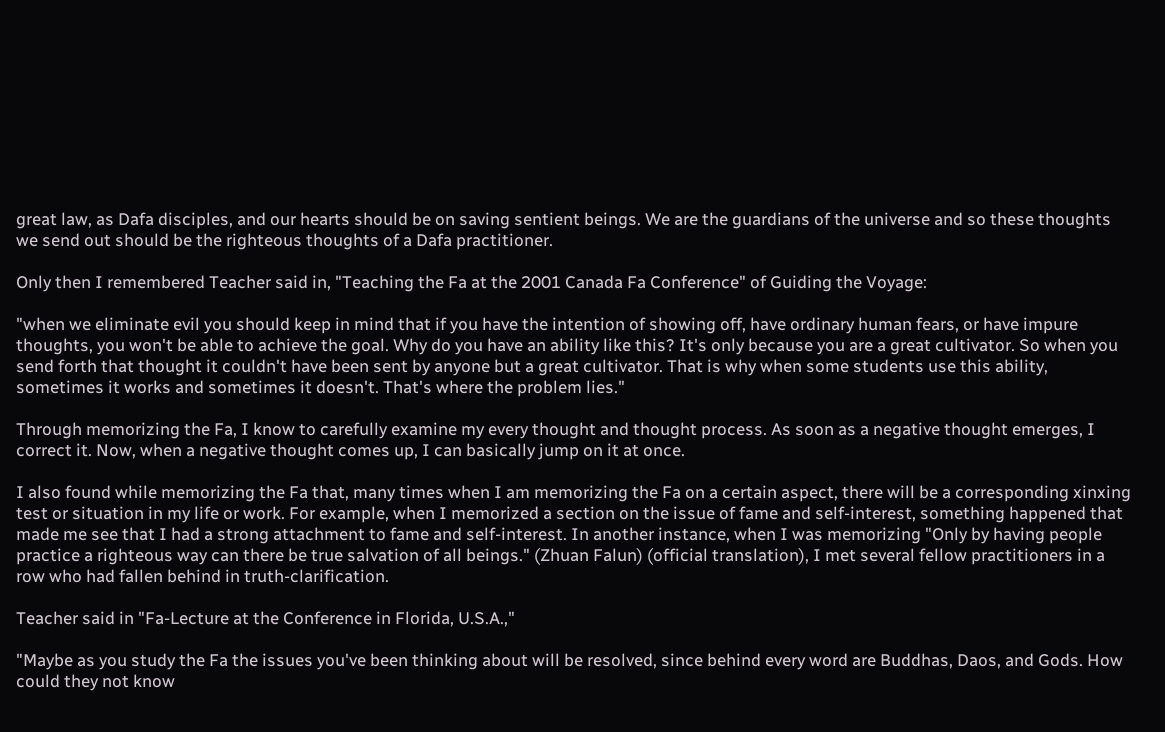great law, as Dafa disciples, and our hearts should be on saving sentient beings. We are the guardians of the universe and so these thoughts we send out should be the righteous thoughts of a Dafa practitioner.

Only then I remembered Teacher said in, "Teaching the Fa at the 2001 Canada Fa Conference" of Guiding the Voyage:

"when we eliminate evil you should keep in mind that if you have the intention of showing off, have ordinary human fears, or have impure thoughts, you won't be able to achieve the goal. Why do you have an ability like this? It's only because you are a great cultivator. So when you send forth that thought it couldn't have been sent by anyone but a great cultivator. That is why when some students use this ability, sometimes it works and sometimes it doesn't. That's where the problem lies."

Through memorizing the Fa, I know to carefully examine my every thought and thought process. As soon as a negative thought emerges, I correct it. Now, when a negative thought comes up, I can basically jump on it at once.

I also found while memorizing the Fa that, many times when I am memorizing the Fa on a certain aspect, there will be a corresponding xinxing test or situation in my life or work. For example, when I memorized a section on the issue of fame and self-interest, something happened that made me see that I had a strong attachment to fame and self-interest. In another instance, when I was memorizing "Only by having people practice a righteous way can there be true salvation of all beings." (Zhuan Falun) (official translation), I met several fellow practitioners in a row who had fallen behind in truth-clarification.

Teacher said in "Fa-Lecture at the Conference in Florida, U.S.A.,"

"Maybe as you study the Fa the issues you've been thinking about will be resolved, since behind every word are Buddhas, Daos, and Gods. How could they not know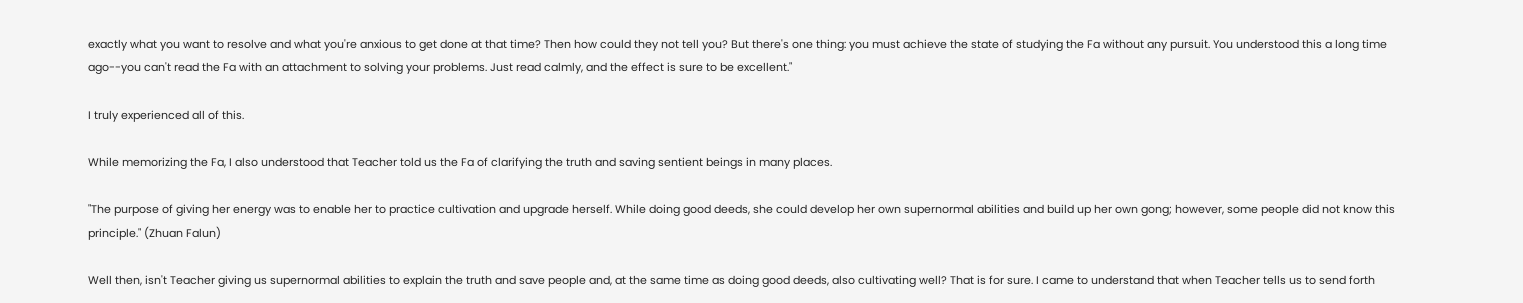exactly what you want to resolve and what you're anxious to get done at that time? Then how could they not tell you? But there's one thing: you must achieve the state of studying the Fa without any pursuit. You understood this a long time ago--you can't read the Fa with an attachment to solving your problems. Just read calmly, and the effect is sure to be excellent."

I truly experienced all of this.

While memorizing the Fa, I also understood that Teacher told us the Fa of clarifying the truth and saving sentient beings in many places.

"The purpose of giving her energy was to enable her to practice cultivation and upgrade herself. While doing good deeds, she could develop her own supernormal abilities and build up her own gong; however, some people did not know this principle." (Zhuan Falun)

Well then, isn't Teacher giving us supernormal abilities to explain the truth and save people and, at the same time as doing good deeds, also cultivating well? That is for sure. I came to understand that when Teacher tells us to send forth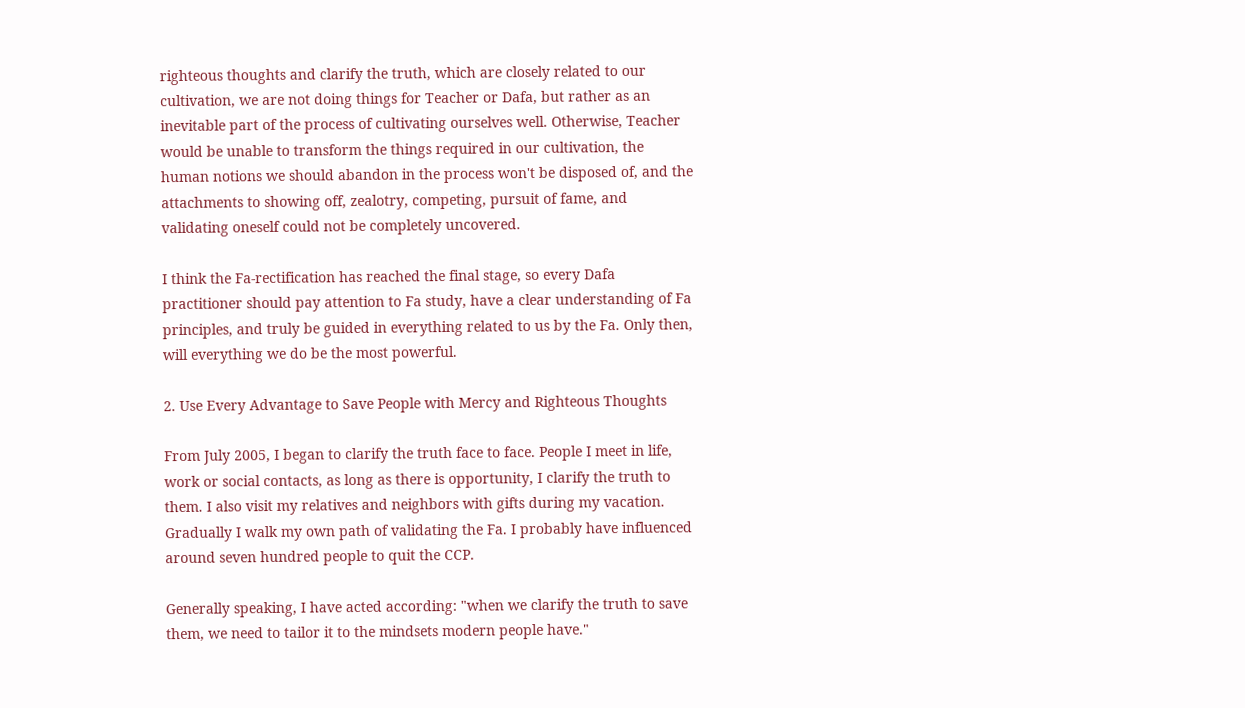righteous thoughts and clarify the truth, which are closely related to our cultivation, we are not doing things for Teacher or Dafa, but rather as an inevitable part of the process of cultivating ourselves well. Otherwise, Teacher would be unable to transform the things required in our cultivation, the human notions we should abandon in the process won't be disposed of, and the attachments to showing off, zealotry, competing, pursuit of fame, and validating oneself could not be completely uncovered.

I think the Fa-rectification has reached the final stage, so every Dafa practitioner should pay attention to Fa study, have a clear understanding of Fa principles, and truly be guided in everything related to us by the Fa. Only then, will everything we do be the most powerful.

2. Use Every Advantage to Save People with Mercy and Righteous Thoughts

From July 2005, I began to clarify the truth face to face. People I meet in life, work or social contacts, as long as there is opportunity, I clarify the truth to them. I also visit my relatives and neighbors with gifts during my vacation. Gradually I walk my own path of validating the Fa. I probably have influenced around seven hundred people to quit the CCP.

Generally speaking, I have acted according: "when we clarify the truth to save them, we need to tailor it to the mindsets modern people have."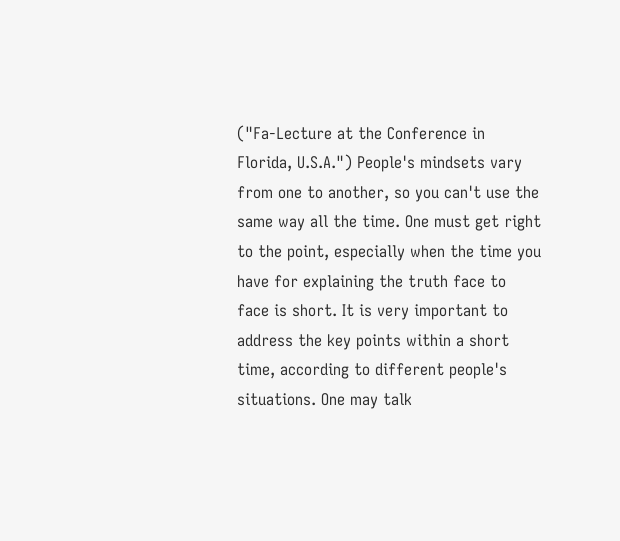("Fa-Lecture at the Conference in Florida, U.S.A.") People's mindsets vary from one to another, so you can't use the same way all the time. One must get right to the point, especially when the time you have for explaining the truth face to face is short. It is very important to address the key points within a short time, according to different people's situations. One may talk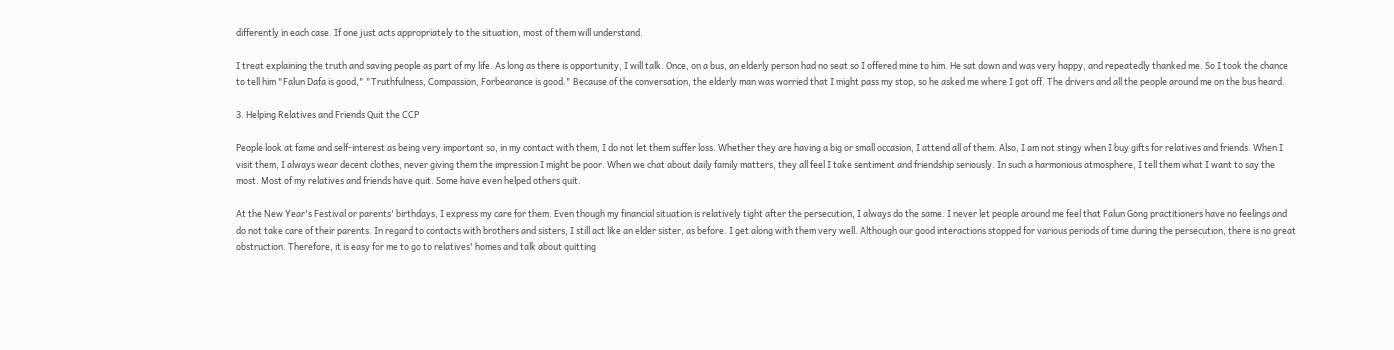differently in each case. If one just acts appropriately to the situation, most of them will understand.

I treat explaining the truth and saving people as part of my life. As long as there is opportunity, I will talk. Once, on a bus, an elderly person had no seat so I offered mine to him. He sat down and was very happy, and repeatedly thanked me. So I took the chance to tell him "Falun Dafa is good," "Truthfulness, Compassion, Forbearance is good." Because of the conversation, the elderly man was worried that I might pass my stop, so he asked me where I got off. The drivers and all the people around me on the bus heard.

3. Helping Relatives and Friends Quit the CCP

People look at fame and self-interest as being very important so, in my contact with them, I do not let them suffer loss. Whether they are having a big or small occasion, I attend all of them. Also, I am not stingy when I buy gifts for relatives and friends. When I visit them, I always wear decent clothes, never giving them the impression I might be poor. When we chat about daily family matters, they all feel I take sentiment and friendship seriously. In such a harmonious atmosphere, I tell them what I want to say the most. Most of my relatives and friends have quit. Some have even helped others quit.

At the New Year's Festival or parents' birthdays, I express my care for them. Even though my financial situation is relatively tight after the persecution, I always do the same. I never let people around me feel that Falun Gong practitioners have no feelings and do not take care of their parents. In regard to contacts with brothers and sisters, I still act like an elder sister, as before. I get along with them very well. Although our good interactions stopped for various periods of time during the persecution, there is no great obstruction. Therefore, it is easy for me to go to relatives' homes and talk about quitting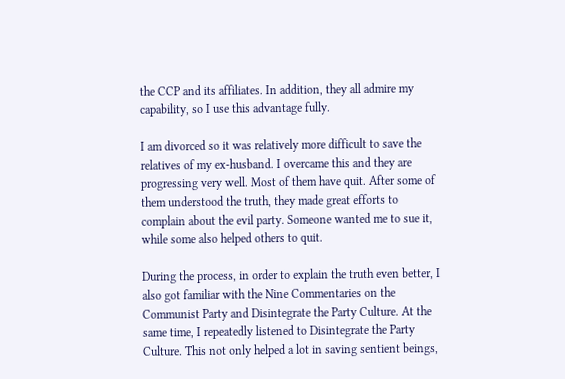the CCP and its affiliates. In addition, they all admire my capability, so I use this advantage fully.

I am divorced so it was relatively more difficult to save the relatives of my ex-husband. I overcame this and they are progressing very well. Most of them have quit. After some of them understood the truth, they made great efforts to complain about the evil party. Someone wanted me to sue it, while some also helped others to quit.

During the process, in order to explain the truth even better, I also got familiar with the Nine Commentaries on the Communist Party and Disintegrate the Party Culture. At the same time, I repeatedly listened to Disintegrate the Party Culture. This not only helped a lot in saving sentient beings,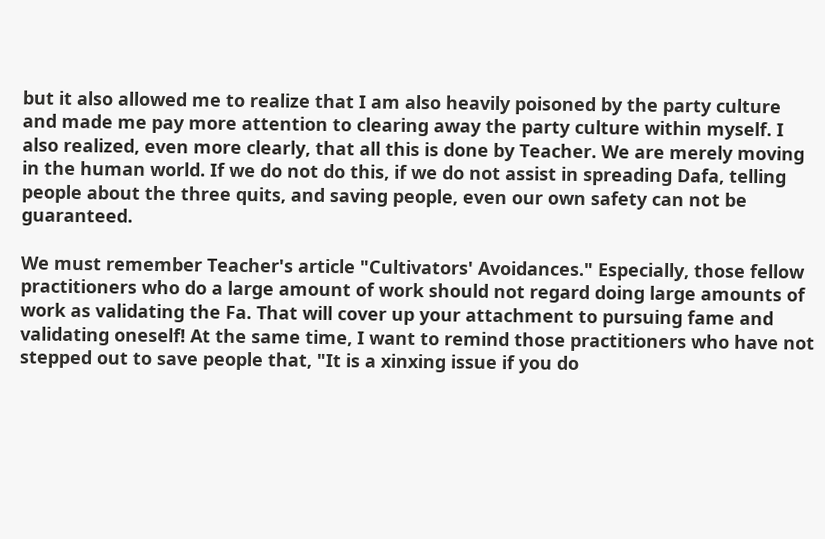but it also allowed me to realize that I am also heavily poisoned by the party culture and made me pay more attention to clearing away the party culture within myself. I also realized, even more clearly, that all this is done by Teacher. We are merely moving in the human world. If we do not do this, if we do not assist in spreading Dafa, telling people about the three quits, and saving people, even our own safety can not be guaranteed.

We must remember Teacher's article "Cultivators' Avoidances." Especially, those fellow practitioners who do a large amount of work should not regard doing large amounts of work as validating the Fa. That will cover up your attachment to pursuing fame and validating oneself! At the same time, I want to remind those practitioners who have not stepped out to save people that, "It is a xinxing issue if you do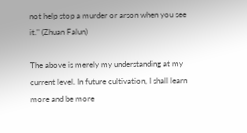not help stop a murder or arson when you see it." (Zhuan Falun)

The above is merely my understanding at my current level. In future cultivation, I shall learn more and be more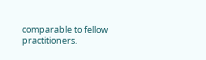comparable to fellow practitioners.